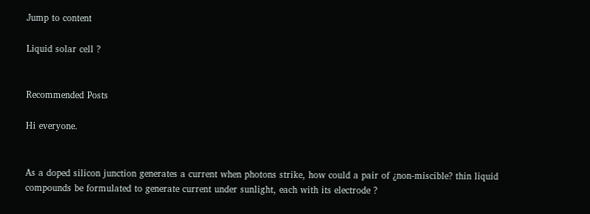Jump to content

Liquid solar cell ?


Recommended Posts

Hi everyone.


As a doped silicon junction generates a current when photons strike, how could a pair of ¿non-miscible? thin liquid compounds be formulated to generate current under sunlight, each with its electrode ?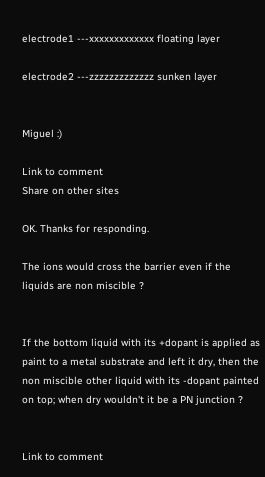electrode1 ---xxxxxxxxxxxxx floating layer

electrode2 ---zzzzzzzzzzzzz sunken layer


Miguel :)

Link to comment
Share on other sites

OK. Thanks for responding.

The ions would cross the barrier even if the liquids are non miscible ?


If the bottom liquid with its +dopant is applied as paint to a metal substrate and left it dry, then the non miscible other liquid with its -dopant painted on top; when dry wouldn't it be a PN junction ?


Link to comment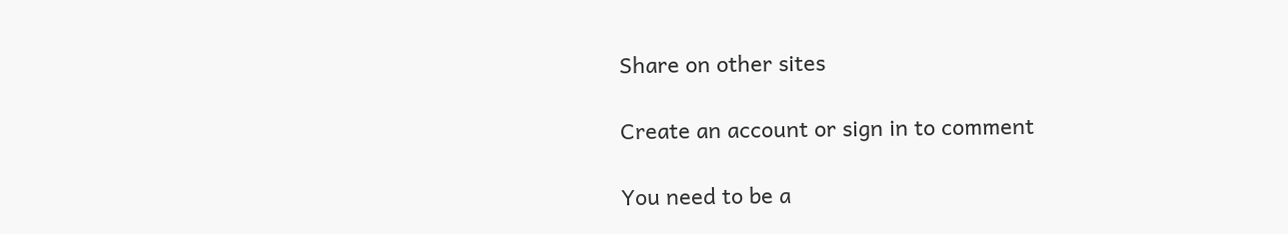Share on other sites

Create an account or sign in to comment

You need to be a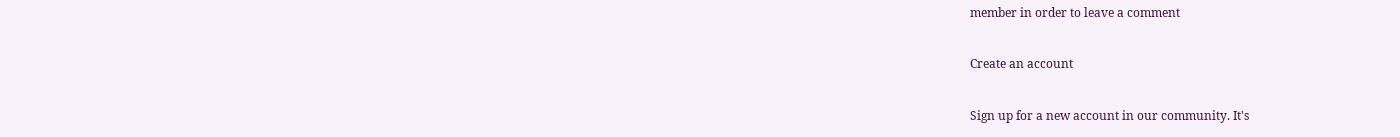member in order to leave a comment

Create an account

Sign up for a new account in our community. It's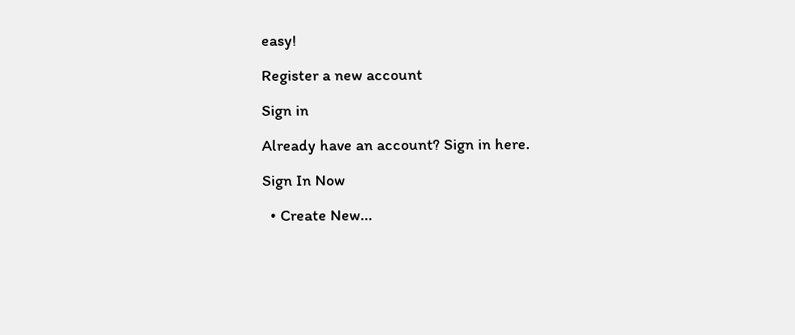easy!

Register a new account

Sign in

Already have an account? Sign in here.

Sign In Now

  • Create New...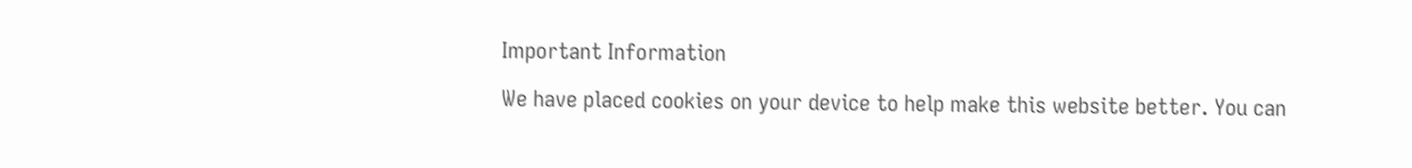Important Information

We have placed cookies on your device to help make this website better. You can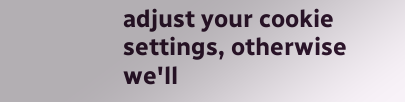adjust your cookie settings, otherwise we'll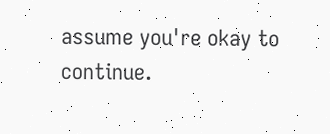assume you're okay to continue.